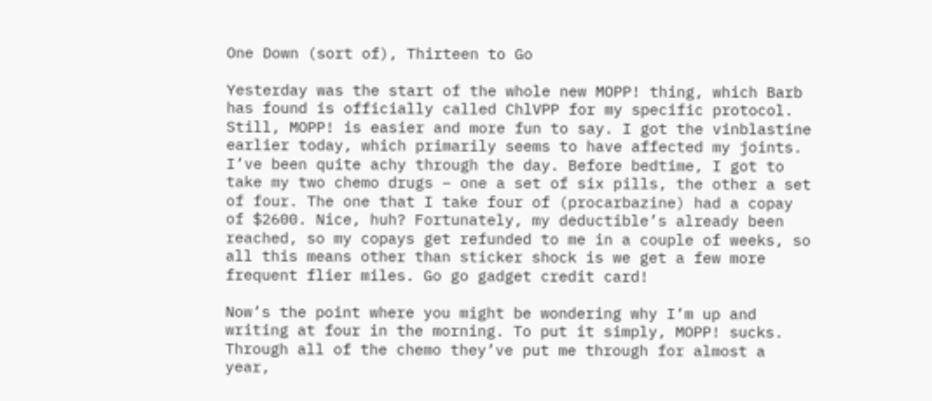One Down (sort of), Thirteen to Go

Yesterday was the start of the whole new MOPP! thing, which Barb has found is officially called ChlVPP for my specific protocol. Still, MOPP! is easier and more fun to say. I got the vinblastine earlier today, which primarily seems to have affected my joints. I’ve been quite achy through the day. Before bedtime, I got to take my two chemo drugs – one a set of six pills, the other a set of four. The one that I take four of (procarbazine) had a copay of $2600. Nice, huh? Fortunately, my deductible’s already been reached, so my copays get refunded to me in a couple of weeks, so all this means other than sticker shock is we get a few more frequent flier miles. Go go gadget credit card!

Now’s the point where you might be wondering why I’m up and writing at four in the morning. To put it simply, MOPP! sucks. Through all of the chemo they’ve put me through for almost a year,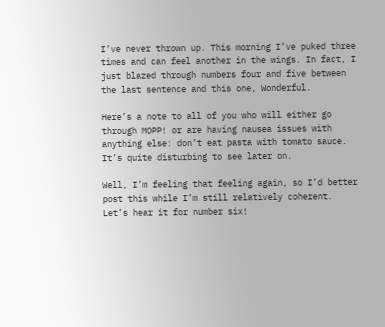I’ve never thrown up. This morning I’ve puked three times and can feel another in the wings. In fact, I just blazed through numbers four and five between the last sentence and this one, Wonderful.

Here’s a note to all of you who will either go through MOPP! or are having nausea issues with anything else: don’t eat pasta with tomato sauce. It’s quite disturbing to see later on.

Well, I’m feeling that feeling again, so I’d better post this while I’m still relatively coherent. Let’s hear it for number six!